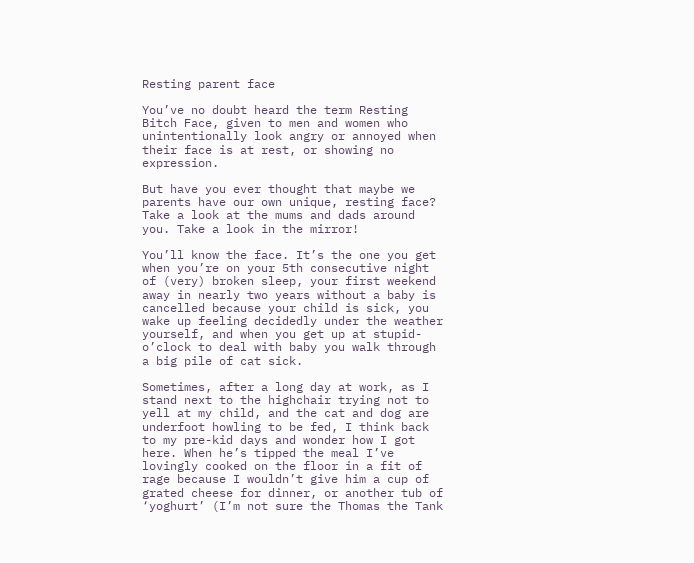Resting parent face

You’ve no doubt heard the term Resting Bitch Face, given to men and women who unintentionally look angry or annoyed when their face is at rest, or showing no expression.

But have you ever thought that maybe we parents have our own unique, resting face? Take a look at the mums and dads around you. Take a look in the mirror!

You’ll know the face. It’s the one you get when you’re on your 5th consecutive night of (very) broken sleep, your first weekend away in nearly two years without a baby is cancelled because your child is sick, you wake up feeling decidedly under the weather yourself, and when you get up at stupid-o’clock to deal with baby you walk through a big pile of cat sick.

Sometimes, after a long day at work, as I stand next to the highchair trying not to yell at my child, and the cat and dog are underfoot howling to be fed, I think back to my pre-kid days and wonder how I got here. When he’s tipped the meal I’ve lovingly cooked on the floor in a fit of rage because I wouldn’t give him a cup of grated cheese for dinner, or another tub of ‘yoghurt’ (I’m not sure the Thomas the Tank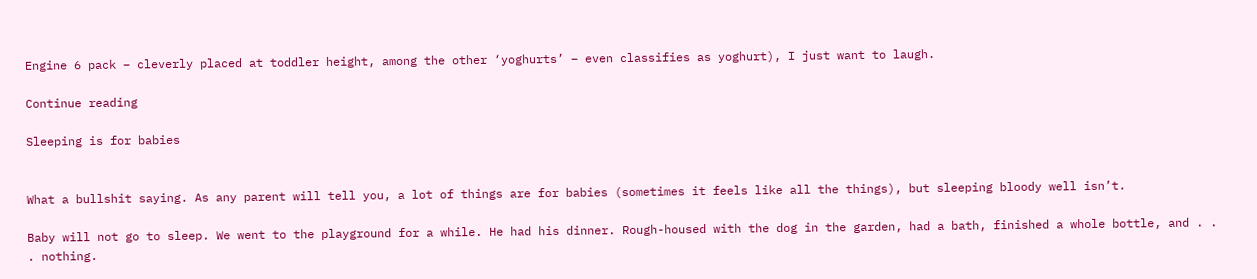Engine 6 pack – cleverly placed at toddler height, among the other ‘yoghurts’ – even classifies as yoghurt), I just want to laugh.

Continue reading

Sleeping is for babies


What a bullshit saying. As any parent will tell you, a lot of things are for babies (sometimes it feels like all the things), but sleeping bloody well isn’t.

Baby will not go to sleep. We went to the playground for a while. He had his dinner. Rough-housed with the dog in the garden, had a bath, finished a whole bottle, and . . . nothing.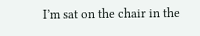I’m sat on the chair in the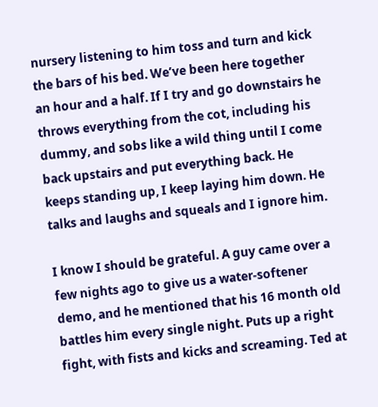nursery listening to him toss and turn and kick the bars of his bed. We’ve been here together an hour and a half. If I try and go downstairs he throws everything from the cot, including his dummy, and sobs like a wild thing until I come back upstairs and put everything back. He keeps standing up, I keep laying him down. He talks and laughs and squeals and I ignore him.

I know I should be grateful. A guy came over a few nights ago to give us a water-softener demo, and he mentioned that his 16 month old battles him every single night. Puts up a right fight, with fists and kicks and screaming. Ted at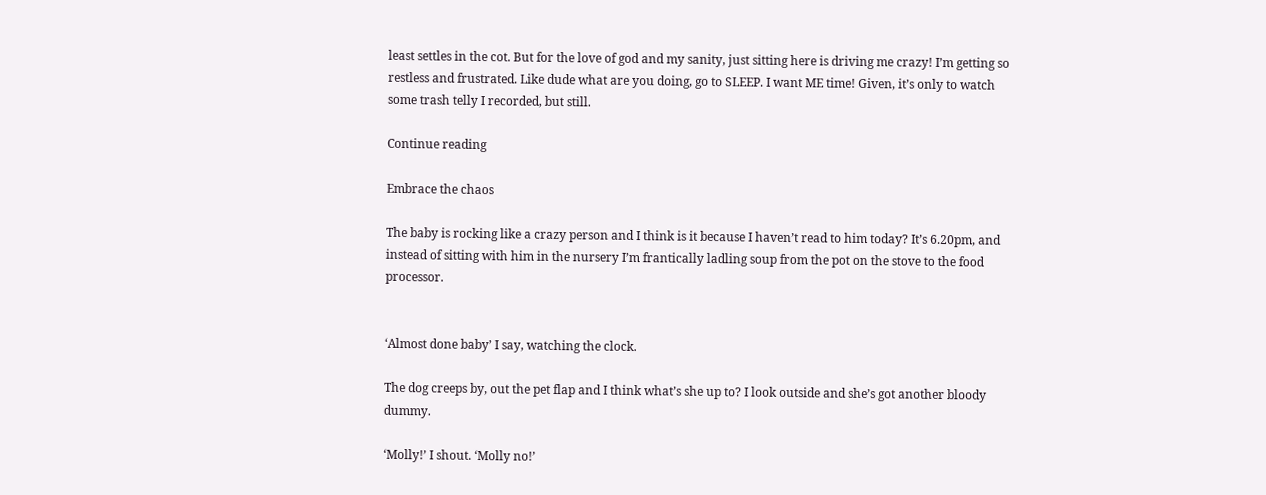least settles in the cot. But for the love of god and my sanity, just sitting here is driving me crazy! I’m getting so restless and frustrated. Like dude what are you doing, go to SLEEP. I want ME time! Given, it’s only to watch some trash telly I recorded, but still.

Continue reading

Embrace the chaos

The baby is rocking like a crazy person and I think is it because I haven’t read to him today? It’s 6.20pm, and instead of sitting with him in the nursery I’m frantically ladling soup from the pot on the stove to the food processor.


‘Almost done baby’ I say, watching the clock.

The dog creeps by, out the pet flap and I think what’s she up to? I look outside and she’s got another bloody dummy.

‘Molly!’ I shout. ‘Molly no!’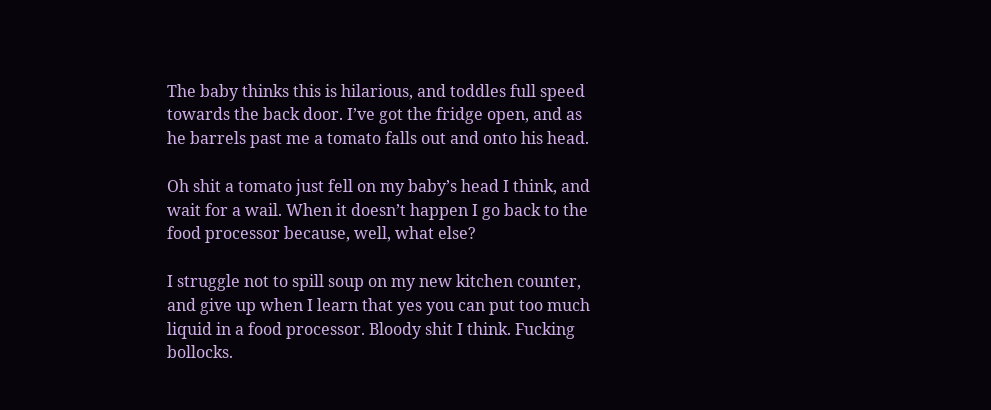The baby thinks this is hilarious, and toddles full speed towards the back door. I’ve got the fridge open, and as he barrels past me a tomato falls out and onto his head.

Oh shit a tomato just fell on my baby’s head I think, and wait for a wail. When it doesn’t happen I go back to the food processor because, well, what else?

I struggle not to spill soup on my new kitchen counter, and give up when I learn that yes you can put too much liquid in a food processor. Bloody shit I think. Fucking bollocks.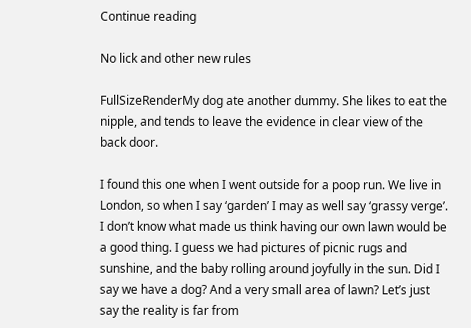Continue reading

No lick and other new rules

FullSizeRenderMy dog ate another dummy. She likes to eat the nipple, and tends to leave the evidence in clear view of the back door.

I found this one when I went outside for a poop run. We live in London, so when I say ‘garden’ I may as well say ‘grassy verge’. I don’t know what made us think having our own lawn would be a good thing. I guess we had pictures of picnic rugs and sunshine, and the baby rolling around joyfully in the sun. Did I say we have a dog? And a very small area of lawn? Let’s just say the reality is far from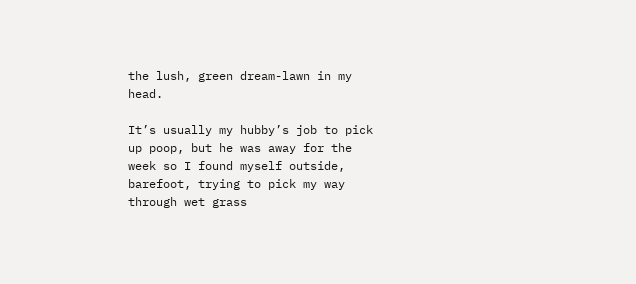the lush, green dream-lawn in my head.

It’s usually my hubby’s job to pick up poop, but he was away for the week so I found myself outside, barefoot, trying to pick my way through wet grass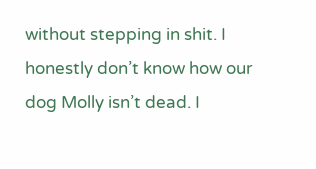without stepping in shit. I honestly don’t know how our dog Molly isn’t dead. I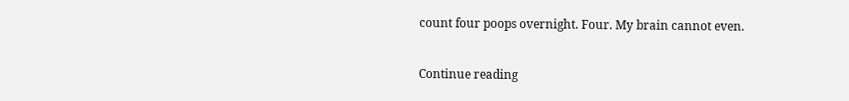count four poops overnight. Four. My brain cannot even.

Continue reading